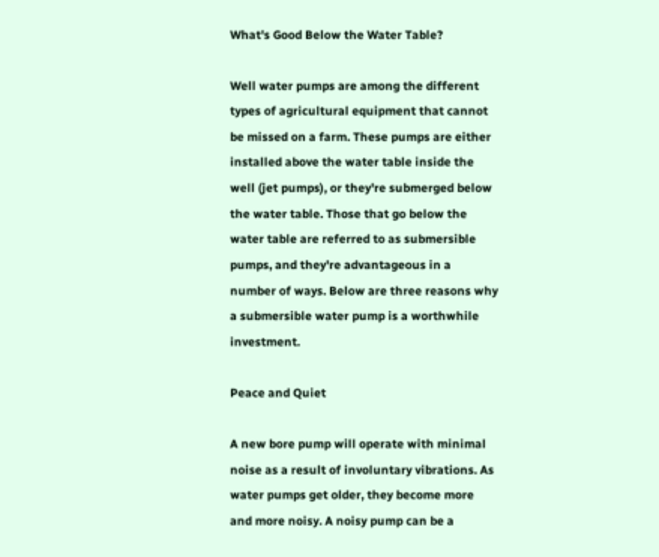What's Good Below the Water Table?

Well water pumps are among the different types of agricultural equipment that cannot be missed on a farm. These pumps are either installed above the water table inside the well (jet pumps), or they're submerged below the water table. Those that go below the water table are referred to as submersible pumps, and they're advantageous in a number of ways. Below are three reasons why a submersible water pump is a worthwhile investment.

Peace and Quiet

A new bore pump will operate with minimal noise as a result of involuntary vibrations. As water pumps get older, they become more and more noisy. A noisy pump can be a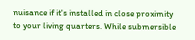nuisance if it's installed in close proximity to your living quarters. While submersible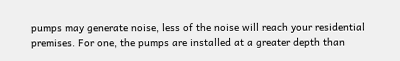pumps may generate noise, less of the noise will reach your residential premises. For one, the pumps are installed at a greater depth than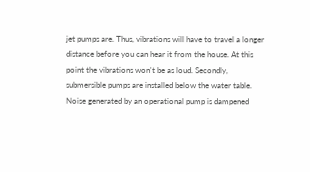jet pumps are. Thus, vibrations will have to travel a longer distance before you can hear it from the house. At this point the vibrations won't be as loud. Secondly, submersible pumps are installed below the water table. Noise generated by an operational pump is dampened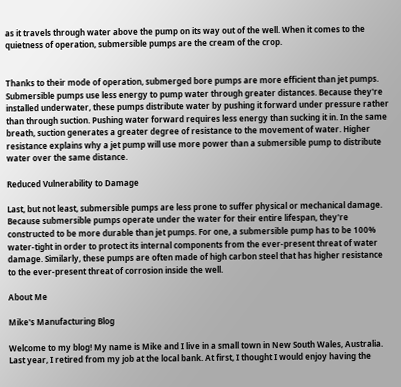as it travels through water above the pump on its way out of the well. When it comes to the quietness of operation, submersible pumps are the cream of the crop.


Thanks to their mode of operation, submerged bore pumps are more efficient than jet pumps. Submersible pumps use less energy to pump water through greater distances. Because they're installed underwater, these pumps distribute water by pushing it forward under pressure rather than through suction. Pushing water forward requires less energy than sucking it in. In the same breath, suction generates a greater degree of resistance to the movement of water. Higher resistance explains why a jet pump will use more power than a submersible pump to distribute water over the same distance.

Reduced Vulnerability to Damage

Last, but not least, submersible pumps are less prone to suffer physical or mechanical damage. Because submersible pumps operate under the water for their entire lifespan, they're constructed to be more durable than jet pumps. For one, a submersible pump has to be 100% water-tight in order to protect its internal components from the ever-present threat of water damage. Similarly, these pumps are often made of high carbon steel that has higher resistance to the ever-present threat of corrosion inside the well.

About Me

Mike's Manufacturing Blog

Welcome to my blog! My name is Mike and I live in a small town in New South Wales, Australia. Last year, I retired from my job at the local bank. At first, I thought I would enjoy having the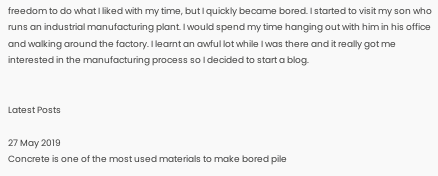freedom to do what I liked with my time, but I quickly became bored. I started to visit my son who runs an industrial manufacturing plant. I would spend my time hanging out with him in his office and walking around the factory. I learnt an awful lot while I was there and it really got me interested in the manufacturing process so I decided to start a blog.


Latest Posts

27 May 2019
Concrete is one of the most used materials to make bored pile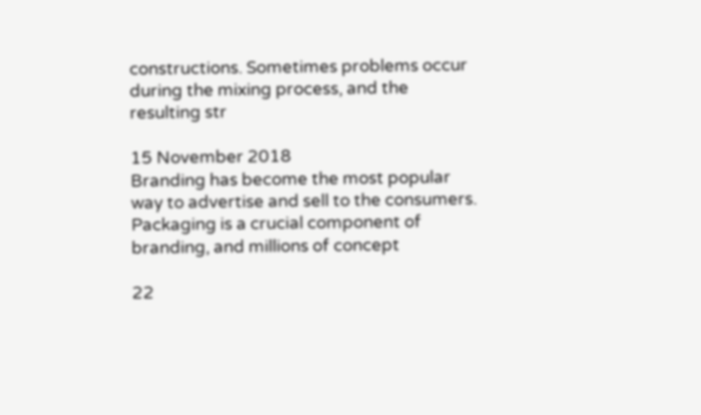constructions. Sometimes problems occur during the mixing process, and the resulting str

15 November 2018
Branding has become the most popular way to advertise and sell to the consumers. Packaging is a crucial component of branding, and millions of concept

22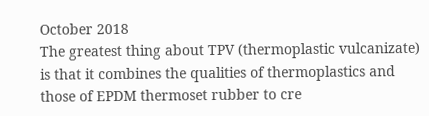October 2018
The greatest thing about TPV (thermoplastic vulcanizate) is that it combines the qualities of thermoplastics and those of EPDM thermoset rubber to cre